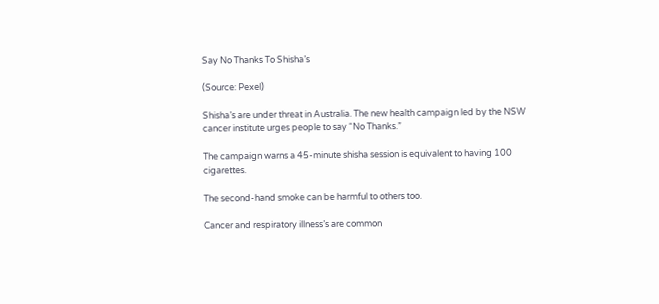Say No Thanks To Shisha’s

(Source: Pexel)

Shisha’s are under threat in Australia. The new health campaign led by the NSW cancer institute urges people to say “No Thanks.”

The campaign warns a 45-minute shisha session is equivalent to having 100 cigarettes.

The second-hand smoke can be harmful to others too.

Cancer and respiratory illness’s are common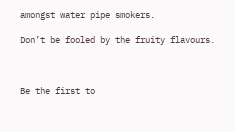amongst water pipe smokers.

Don’t be fooled by the fruity flavours.



Be the first to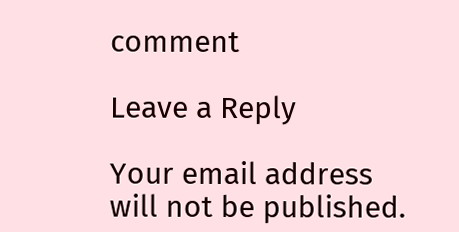comment

Leave a Reply

Your email address will not be published.